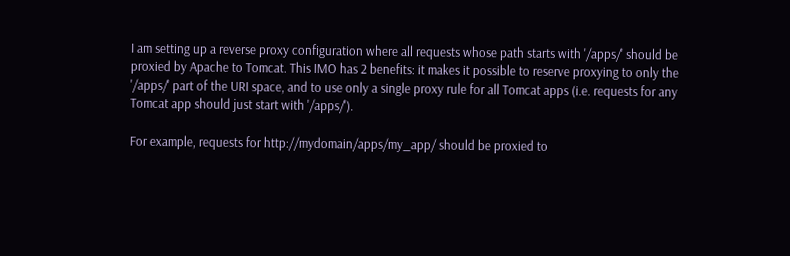I am setting up a reverse proxy configuration where all requests whose path starts with '/apps/' should be proxied by Apache to Tomcat. This IMO has 2 benefits: it makes it possible to reserve proxying to only the '/apps/' part of the URI space, and to use only a single proxy rule for all Tomcat apps (i.e. requests for any Tomcat app should just start with '/apps/').

For example, requests for http://mydomain/apps/my_app/ should be proxied to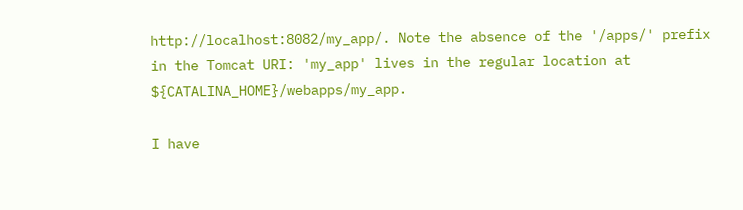http://localhost:8082/my_app/. Note the absence of the '/apps/' prefix in the Tomcat URI: 'my_app' lives in the regular location at ${CATALINA_HOME}/webapps/my_app.

I have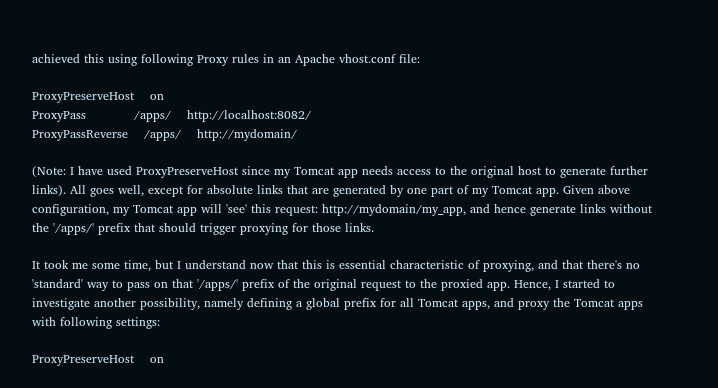achieved this using following Proxy rules in an Apache vhost.conf file:

ProxyPreserveHost    on
ProxyPass            /apps/    http://localhost:8082/
ProxyPassReverse    /apps/    http://mydomain/

(Note: I have used ProxyPreserveHost since my Tomcat app needs access to the original host to generate further links). All goes well, except for absolute links that are generated by one part of my Tomcat app. Given above configuration, my Tomcat app will 'see' this request: http://mydomain/my_app, and hence generate links without the '/apps/' prefix that should trigger proxying for those links.

It took me some time, but I understand now that this is essential characteristic of proxying, and that there's no 'standard' way to pass on that '/apps/' prefix of the original request to the proxied app. Hence, I started to investigate another possibility, namely defining a global prefix for all Tomcat apps, and proxy the Tomcat apps with following settings:

ProxyPreserveHost    on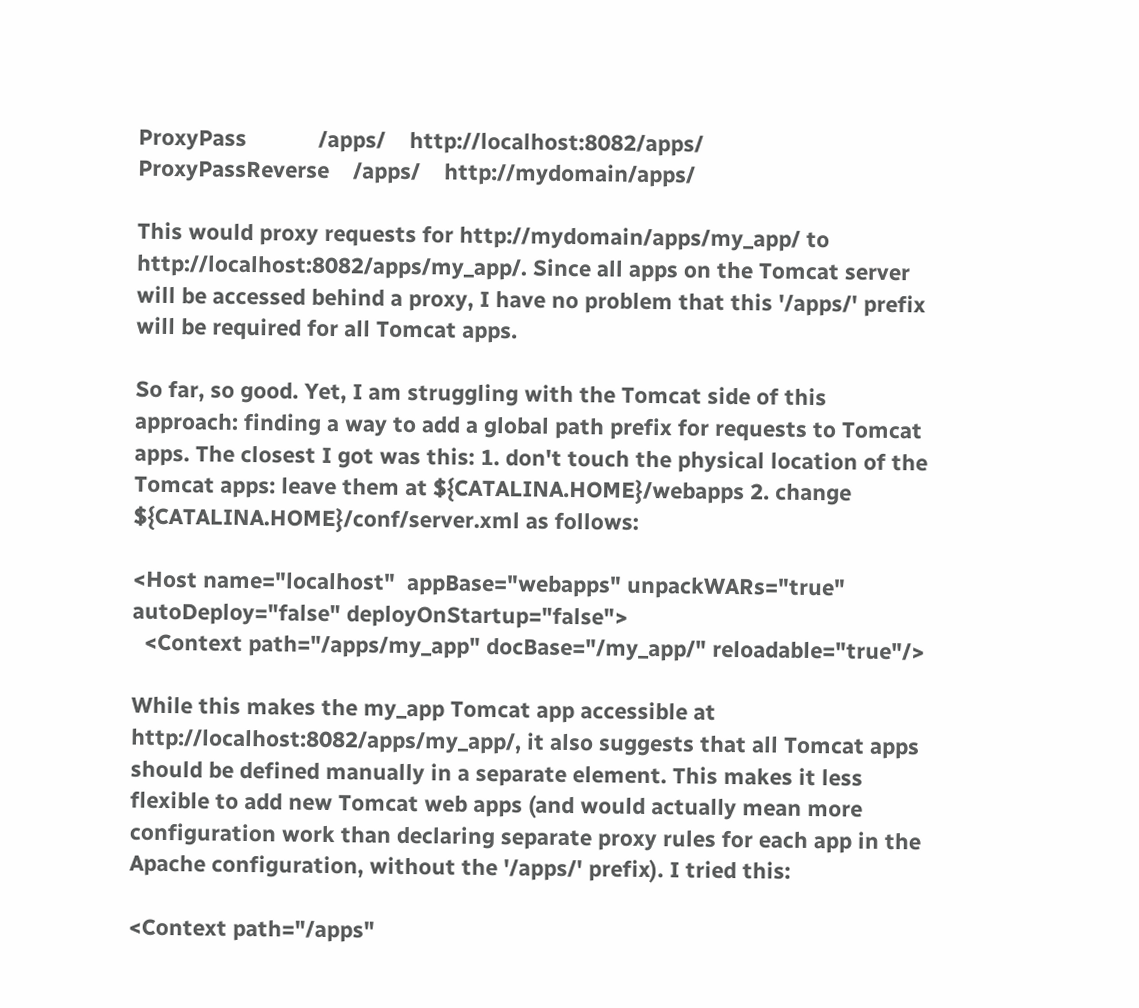ProxyPass            /apps/    http://localhost:8082/apps/
ProxyPassReverse    /apps/    http://mydomain/apps/

This would proxy requests for http://mydomain/apps/my_app/ to http://localhost:8082/apps/my_app/. Since all apps on the Tomcat server will be accessed behind a proxy, I have no problem that this '/apps/' prefix will be required for all Tomcat apps.

So far, so good. Yet, I am struggling with the Tomcat side of this approach: finding a way to add a global path prefix for requests to Tomcat apps. The closest I got was this: 1. don't touch the physical location of the Tomcat apps: leave them at ${CATALINA.HOME}/webapps 2. change ${CATALINA.HOME}/conf/server.xml as follows:

<Host name="localhost"  appBase="webapps" unpackWARs="true" autoDeploy="false" deployOnStartup="false">
  <Context path="/apps/my_app" docBase="/my_app/" reloadable="true"/>

While this makes the my_app Tomcat app accessible at http://localhost:8082/apps/my_app/, it also suggests that all Tomcat apps should be defined manually in a separate element. This makes it less flexible to add new Tomcat web apps (and would actually mean more configuration work than declaring separate proxy rules for each app in the Apache configuration, without the '/apps/' prefix). I tried this:

<Context path="/apps"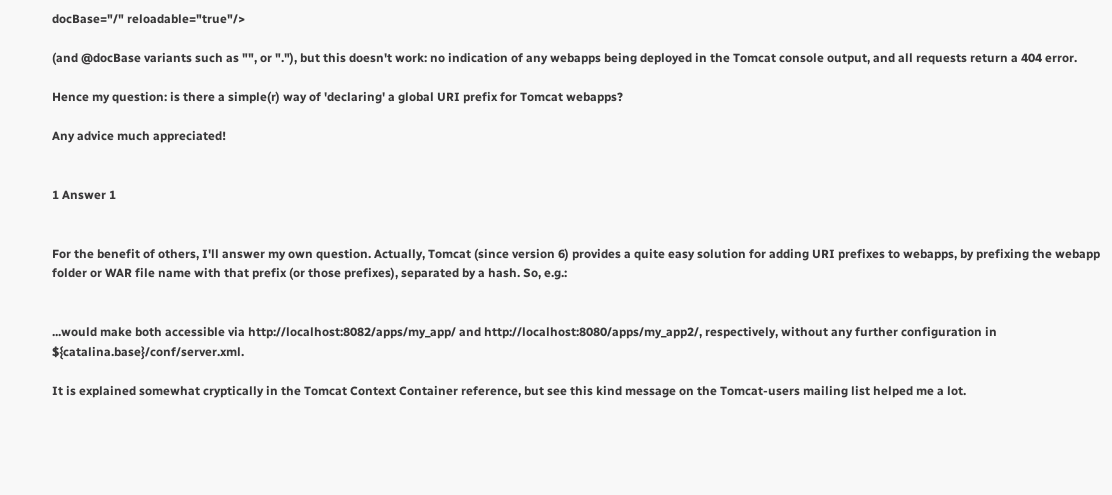docBase="/" reloadable="true"/>

(and @docBase variants such as "", or "."), but this doesn't work: no indication of any webapps being deployed in the Tomcat console output, and all requests return a 404 error.

Hence my question: is there a simple(r) way of 'declaring' a global URI prefix for Tomcat webapps?

Any advice much appreciated!


1 Answer 1


For the benefit of others, I'll answer my own question. Actually, Tomcat (since version 6) provides a quite easy solution for adding URI prefixes to webapps, by prefixing the webapp folder or WAR file name with that prefix (or those prefixes), separated by a hash. So, e.g.:


...would make both accessible via http://localhost:8082/apps/my_app/ and http://localhost:8080/apps/my_app2/, respectively, without any further configuration in ${catalina.base}/conf/server.xml.

It is explained somewhat cryptically in the Tomcat Context Container reference, but see this kind message on the Tomcat-users mailing list helped me a lot.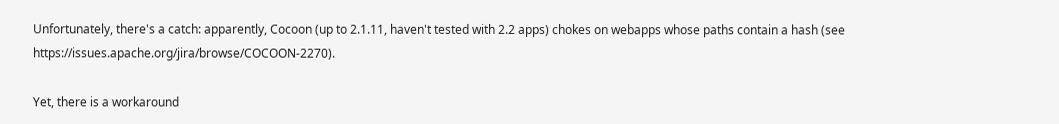Unfortunately, there's a catch: apparently, Cocoon (up to 2.1.11, haven't tested with 2.2 apps) chokes on webapps whose paths contain a hash (see https://issues.apache.org/jira/browse/COCOON-2270).

Yet, there is a workaround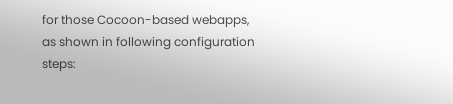for those Cocoon-based webapps, as shown in following configuration steps: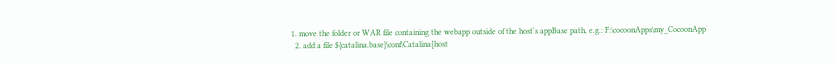1. move the folder or WAR file containing the webapp outside of the host's appBase path, e.g.: F:\cocoonApps\my_CocoonApp
  2. add a file ${catalina.base}\conf\Catalina[host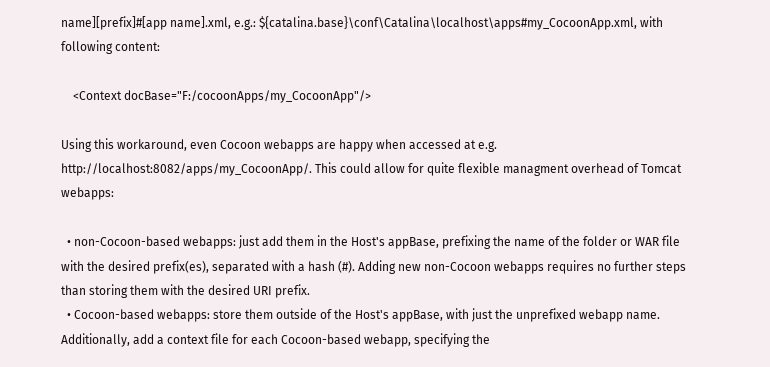name][prefix]#[app name].xml, e.g.: ${catalina.base}\conf\Catalina\localhost\apps#my_CocoonApp.xml, with following content:

    <Context docBase="F:/cocoonApps/my_CocoonApp"/>

Using this workaround, even Cocoon webapps are happy when accessed at e.g. http://localhost:8082/apps/my_CocoonApp/. This could allow for quite flexible managment overhead of Tomcat webapps:

  • non-Cocoon-based webapps: just add them in the Host's appBase, prefixing the name of the folder or WAR file with the desired prefix(es), separated with a hash (#). Adding new non-Cocoon webapps requires no further steps than storing them with the desired URI prefix.
  • Cocoon-based webapps: store them outside of the Host's appBase, with just the unprefixed webapp name. Additionally, add a context file for each Cocoon-based webapp, specifying the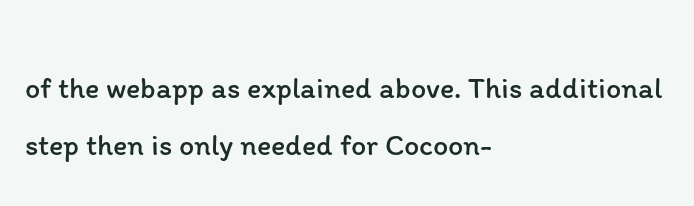of the webapp as explained above. This additional step then is only needed for Cocoon-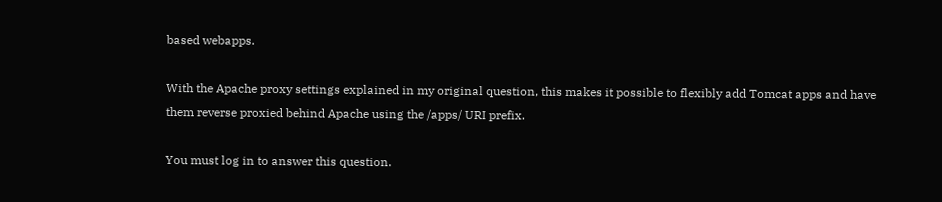based webapps.

With the Apache proxy settings explained in my original question, this makes it possible to flexibly add Tomcat apps and have them reverse proxied behind Apache using the /apps/ URI prefix.

You must log in to answer this question.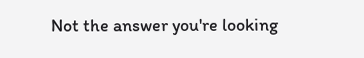Not the answer you're looking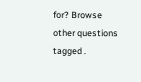for? Browse other questions tagged .